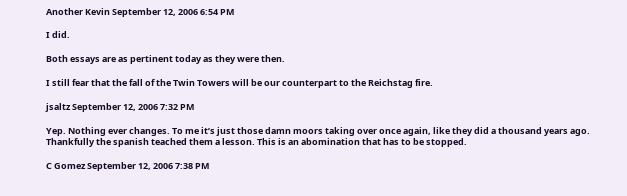Another Kevin September 12, 2006 6:54 PM

I did.

Both essays are as pertinent today as they were then.

I still fear that the fall of the Twin Towers will be our counterpart to the Reichstag fire.

jsaltz September 12, 2006 7:32 PM

Yep. Nothing ever changes. To me it’s just those damn moors taking over once again, like they did a thousand years ago. Thankfully the spanish teached them a lesson. This is an abomination that has to be stopped.

C Gomez September 12, 2006 7:38 PM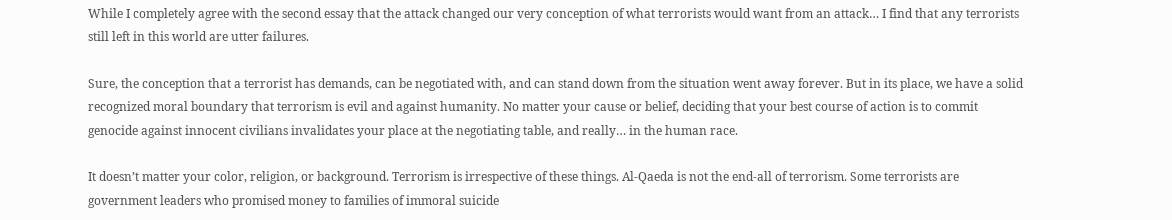While I completely agree with the second essay that the attack changed our very conception of what terrorists would want from an attack… I find that any terrorists still left in this world are utter failures.

Sure, the conception that a terrorist has demands, can be negotiated with, and can stand down from the situation went away forever. But in its place, we have a solid recognized moral boundary that terrorism is evil and against humanity. No matter your cause or belief, deciding that your best course of action is to commit genocide against innocent civilians invalidates your place at the negotiating table, and really… in the human race.

It doesn’t matter your color, religion, or background. Terrorism is irrespective of these things. Al-Qaeda is not the end-all of terrorism. Some terrorists are government leaders who promised money to families of immoral suicide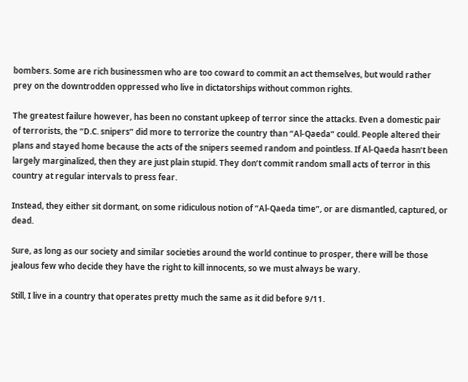bombers. Some are rich businessmen who are too coward to commit an act themselves, but would rather prey on the downtrodden oppressed who live in dictatorships without common rights.

The greatest failure however, has been no constant upkeep of terror since the attacks. Even a domestic pair of terrorists, the “D.C. snipers” did more to terrorize the country than “Al-Qaeda” could. People altered their plans and stayed home because the acts of the snipers seemed random and pointless. If Al-Qaeda hasn’t been largely marginalized, then they are just plain stupid. They don’t commit random small acts of terror in this country at regular intervals to press fear.

Instead, they either sit dormant, on some ridiculous notion of “Al-Qaeda time”, or are dismantled, captured, or dead.

Sure, as long as our society and similar societies around the world continue to prosper, there will be those jealous few who decide they have the right to kill innocents, so we must always be wary.

Still, I live in a country that operates pretty much the same as it did before 9/11.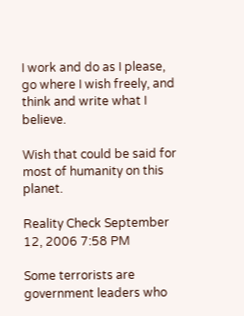I work and do as I please, go where I wish freely, and think and write what I believe.

Wish that could be said for most of humanity on this planet.

Reality Check September 12, 2006 7:58 PM

Some terrorists are government leaders who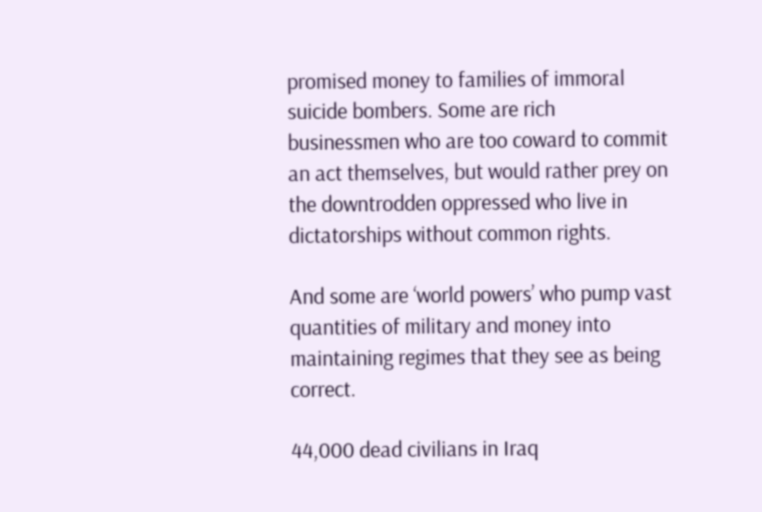promised money to families of immoral suicide bombers. Some are rich businessmen who are too coward to commit an act themselves, but would rather prey on the downtrodden oppressed who live in dictatorships without common rights.

And some are ‘world powers’ who pump vast quantities of military and money into maintaining regimes that they see as being correct.

44,000 dead civilians in Iraq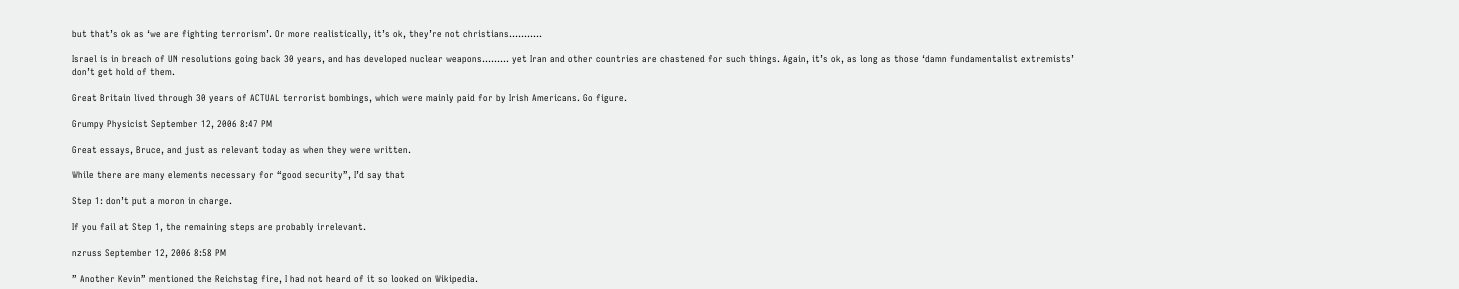but that’s ok as ‘we are fighting terrorism’. Or more realistically, it’s ok, they’re not christians………..

Israel is in breach of UN resolutions going back 30 years, and has developed nuclear weapons……… yet Iran and other countries are chastened for such things. Again, it’s ok, as long as those ‘damn fundamentalist extremists’ don’t get hold of them.

Great Britain lived through 30 years of ACTUAL terrorist bombings, which were mainly paid for by Irish Americans. Go figure.

Grumpy Physicist September 12, 2006 8:47 PM

Great essays, Bruce, and just as relevant today as when they were written.

While there are many elements necessary for “good security”, I’d say that

Step 1: don’t put a moron in charge.

If you fail at Step 1, the remaining steps are probably irrelevant.

nzruss September 12, 2006 8:58 PM

” Another Kevin” mentioned the Reichstag fire, I had not heard of it so looked on Wikipedia.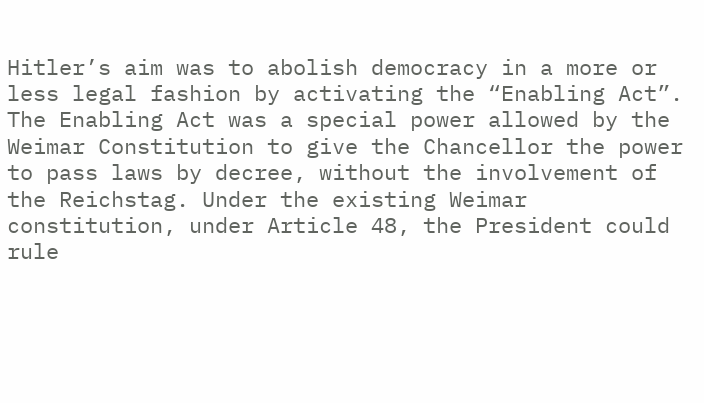Hitler’s aim was to abolish democracy in a more or less legal fashion by activating the “Enabling Act”. The Enabling Act was a special power allowed by the Weimar Constitution to give the Chancellor the power to pass laws by decree, without the involvement of the Reichstag. Under the existing Weimar constitution, under Article 48, the President could rule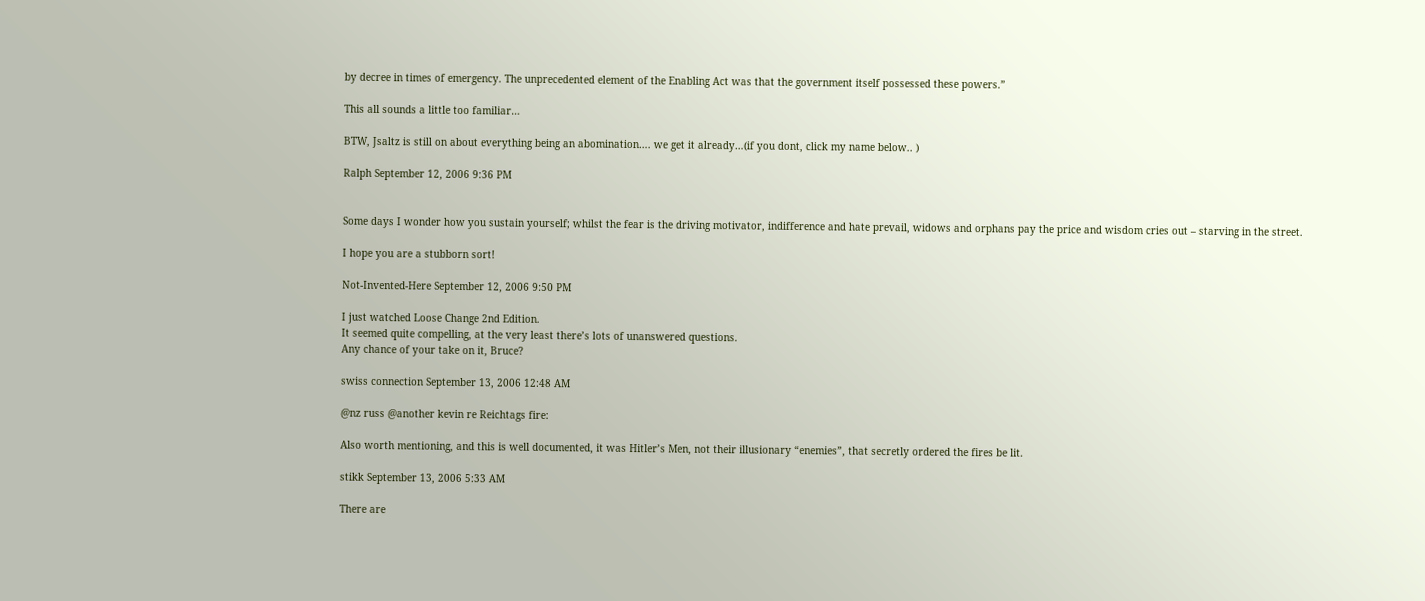by decree in times of emergency. The unprecedented element of the Enabling Act was that the government itself possessed these powers.”

This all sounds a little too familiar…

BTW, Jsaltz is still on about everything being an abomination…. we get it already…(if you dont, click my name below.. )

Ralph September 12, 2006 9:36 PM


Some days I wonder how you sustain yourself; whilst the fear is the driving motivator, indifference and hate prevail, widows and orphans pay the price and wisdom cries out – starving in the street.

I hope you are a stubborn sort!

Not-Invented-Here September 12, 2006 9:50 PM

I just watched Loose Change 2nd Edition.
It seemed quite compelling, at the very least there’s lots of unanswered questions.
Any chance of your take on it, Bruce?

swiss connection September 13, 2006 12:48 AM

@nz russ @another kevin re Reichtags fire:

Also worth mentioning, and this is well documented, it was Hitler’s Men, not their illusionary “enemies”, that secretly ordered the fires be lit.

stikk September 13, 2006 5:33 AM

There are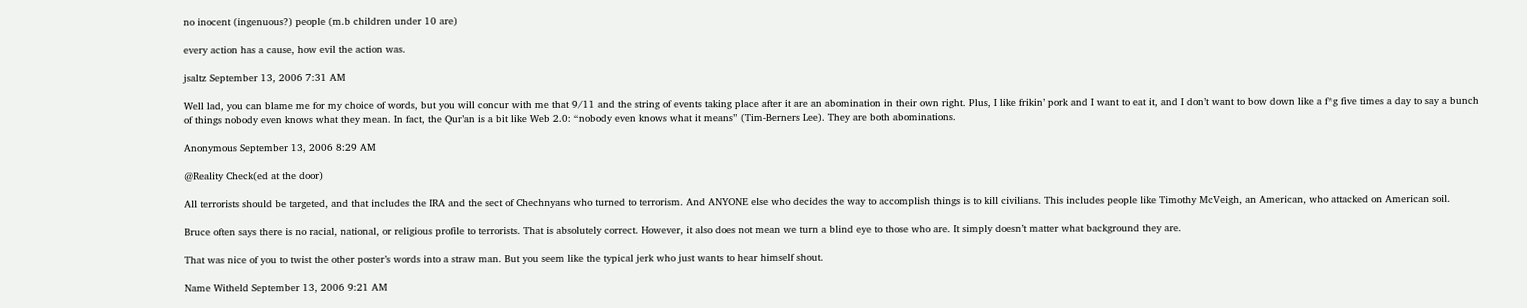no inocent (ingenuous?) people (m.b children under 10 are)

every action has a cause, how evil the action was.

jsaltz September 13, 2006 7:31 AM

Well lad, you can blame me for my choice of words, but you will concur with me that 9/11 and the string of events taking place after it are an abomination in their own right. Plus, I like frikin’ pork and I want to eat it, and I don’t want to bow down like a f*g five times a day to say a bunch of things nobody even knows what they mean. In fact, the Qur’an is a bit like Web 2.0: “nobody even knows what it means” (Tim-Berners Lee). They are both abominations.

Anonymous September 13, 2006 8:29 AM

@Reality Check(ed at the door)

All terrorists should be targeted, and that includes the IRA and the sect of Chechnyans who turned to terrorism. And ANYONE else who decides the way to accomplish things is to kill civilians. This includes people like Timothy McVeigh, an American, who attacked on American soil.

Bruce often says there is no racial, national, or religious profile to terrorists. That is absolutely correct. However, it also does not mean we turn a blind eye to those who are. It simply doesn’t matter what background they are.

That was nice of you to twist the other poster’s words into a straw man. But you seem like the typical jerk who just wants to hear himself shout.

Name Witheld September 13, 2006 9:21 AM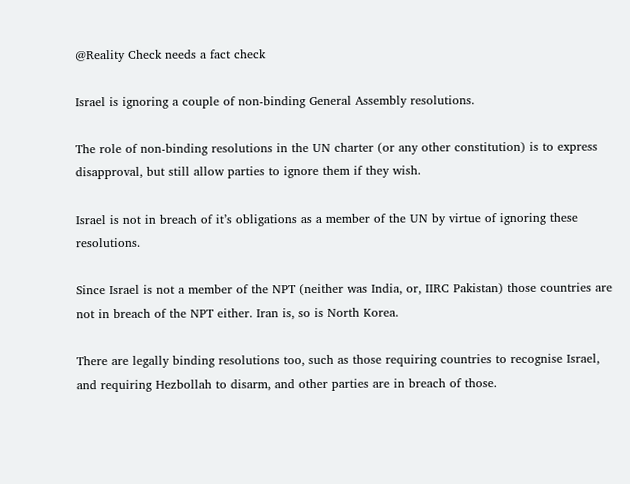@Reality Check needs a fact check

Israel is ignoring a couple of non-binding General Assembly resolutions.

The role of non-binding resolutions in the UN charter (or any other constitution) is to express disapproval, but still allow parties to ignore them if they wish.

Israel is not in breach of it’s obligations as a member of the UN by virtue of ignoring these resolutions.

Since Israel is not a member of the NPT (neither was India, or, IIRC Pakistan) those countries are not in breach of the NPT either. Iran is, so is North Korea.

There are legally binding resolutions too, such as those requiring countries to recognise Israel, and requiring Hezbollah to disarm, and other parties are in breach of those.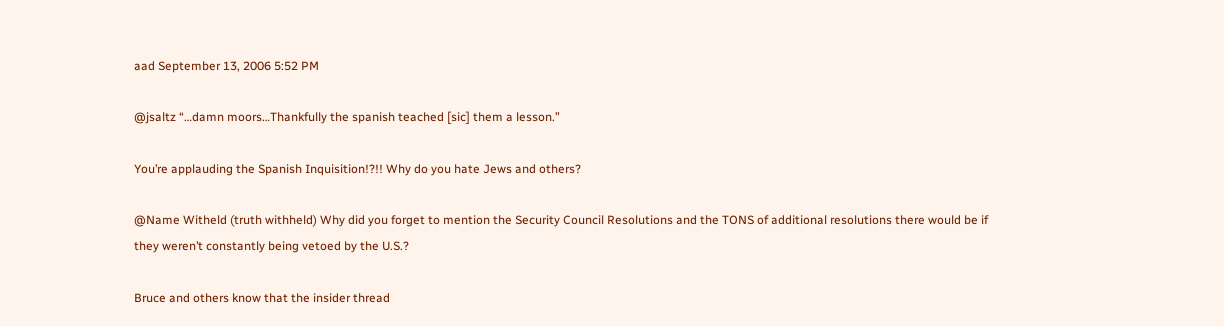aad September 13, 2006 5:52 PM

@jsaltz “…damn moors…Thankfully the spanish teached [sic] them a lesson.”

You’re applauding the Spanish Inquisition!?!! Why do you hate Jews and others?

@Name Witheld (truth withheld) Why did you forget to mention the Security Council Resolutions and the TONS of additional resolutions there would be if they weren’t constantly being vetoed by the U.S.?

Bruce and others know that the insider thread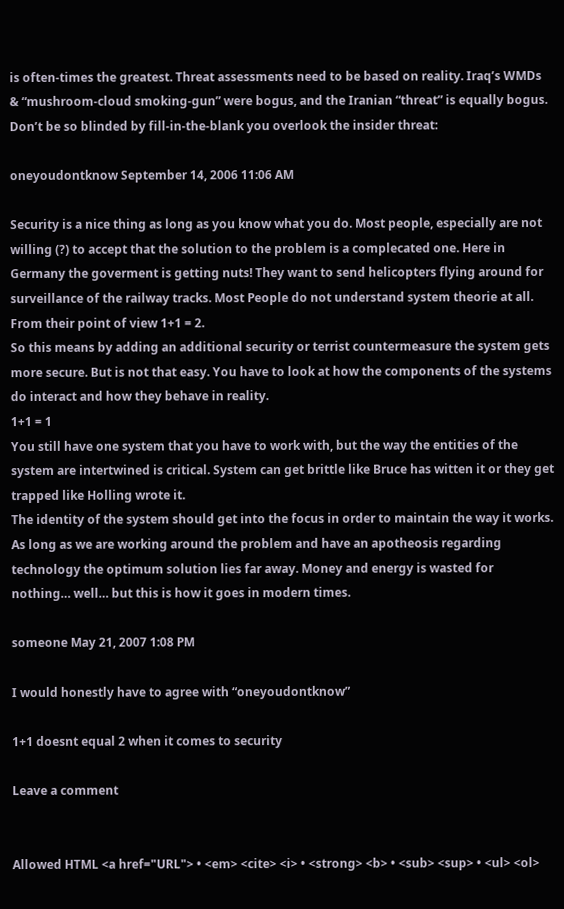is often-times the greatest. Threat assessments need to be based on reality. Iraq’s WMDs & “mushroom-cloud smoking-gun” were bogus, and the Iranian “threat” is equally bogus. Don’t be so blinded by fill-in-the-blank you overlook the insider threat:

oneyoudontknow September 14, 2006 11:06 AM

Security is a nice thing as long as you know what you do. Most people, especially are not willing (?) to accept that the solution to the problem is a complecated one. Here in Germany the goverment is getting nuts! They want to send helicopters flying around for surveillance of the railway tracks. Most People do not understand system theorie at all. From their point of view 1+1 = 2.
So this means by adding an additional security or terrist countermeasure the system gets more secure. But is not that easy. You have to look at how the components of the systems do interact and how they behave in reality.
1+1 = 1
You still have one system that you have to work with, but the way the entities of the system are intertwined is critical. System can get brittle like Bruce has witten it or they get trapped like Holling wrote it.
The identity of the system should get into the focus in order to maintain the way it works.
As long as we are working around the problem and have an apotheosis regarding technology the optimum solution lies far away. Money and energy is wasted for nothing… well… but this is how it goes in modern times.

someone May 21, 2007 1:08 PM

I would honestly have to agree with “oneyoudontknow”

1+1 doesnt equal 2 when it comes to security

Leave a comment


Allowed HTML <a href="URL"> • <em> <cite> <i> • <strong> <b> • <sub> <sup> • <ul> <ol>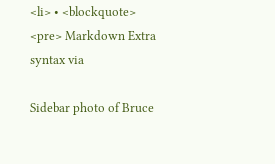<li> • <blockquote> <pre> Markdown Extra syntax via

Sidebar photo of Bruce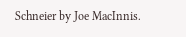Schneier by Joe MacInnis.